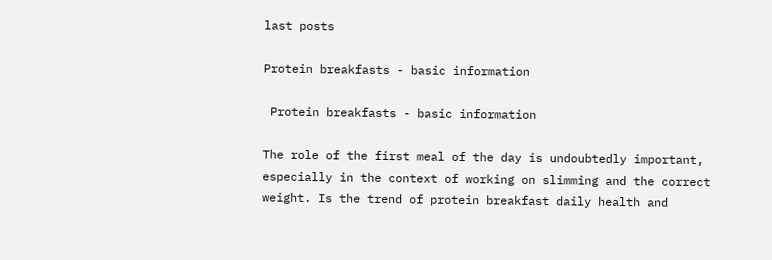last posts

Protein breakfasts - basic information

 Protein breakfasts - basic information

The role of the first meal of the day is undoubtedly important, especially in the context of working on slimming and the correct weight. Is the trend of protein breakfast daily health and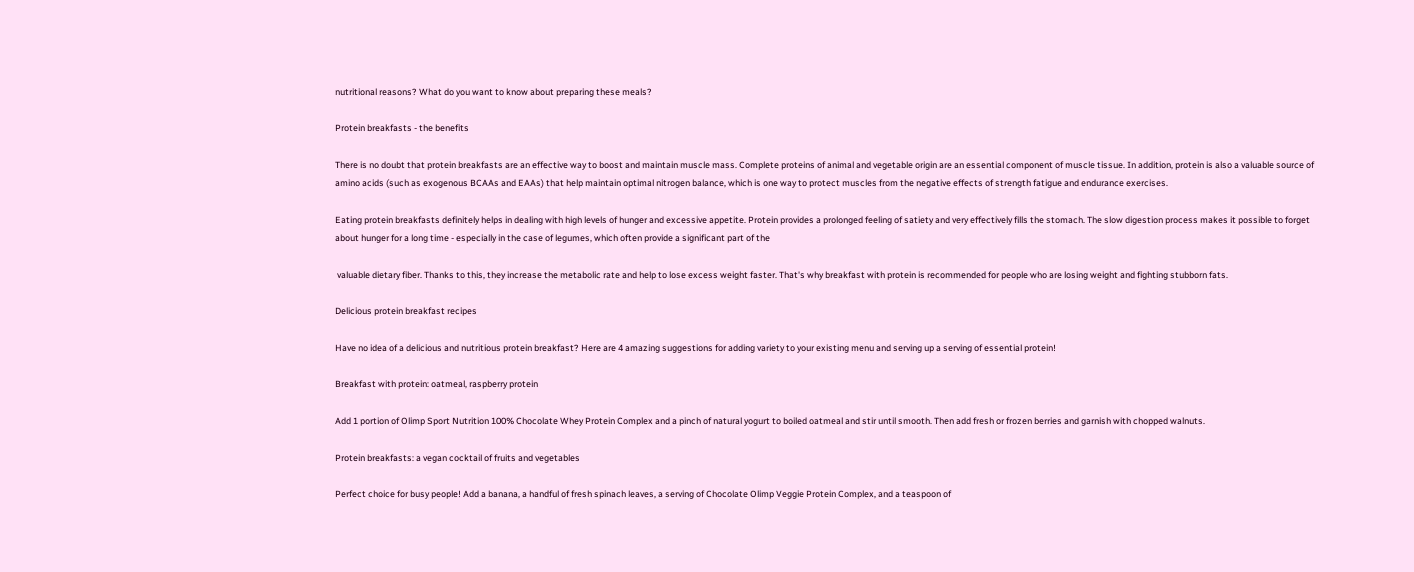nutritional reasons? What do you want to know about preparing these meals?

Protein breakfasts - the benefits

There is no doubt that protein breakfasts are an effective way to boost and maintain muscle mass. Complete proteins of animal and vegetable origin are an essential component of muscle tissue. In addition, protein is also a valuable source of amino acids (such as exogenous BCAAs and EAAs) that help maintain optimal nitrogen balance, which is one way to protect muscles from the negative effects of strength fatigue and endurance exercises.

Eating protein breakfasts definitely helps in dealing with high levels of hunger and excessive appetite. Protein provides a prolonged feeling of satiety and very effectively fills the stomach. The slow digestion process makes it possible to forget about hunger for a long time - especially in the case of legumes, which often provide a significant part of the

 valuable dietary fiber. Thanks to this, they increase the metabolic rate and help to lose excess weight faster. That's why breakfast with protein is recommended for people who are losing weight and fighting stubborn fats.

Delicious protein breakfast recipes

Have no idea of a delicious and nutritious protein breakfast? Here are 4 amazing suggestions for adding variety to your existing menu and serving up a serving of essential protein!

Breakfast with protein: oatmeal, raspberry protein

Add 1 portion of Olimp Sport Nutrition 100% Chocolate Whey Protein Complex and a pinch of natural yogurt to boiled oatmeal and stir until smooth. Then add fresh or frozen berries and garnish with chopped walnuts.

Protein breakfasts: a vegan cocktail of fruits and vegetables

Perfect choice for busy people! Add a banana, a handful of fresh spinach leaves, a serving of Chocolate Olimp Veggie Protein Complex, and a teaspoon of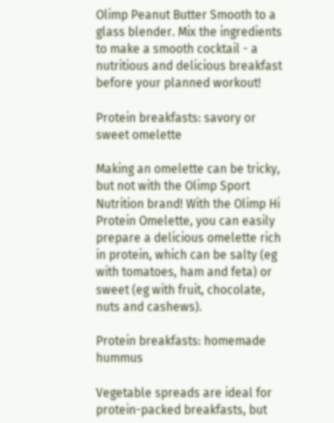Olimp Peanut Butter Smooth to a glass blender. Mix the ingredients to make a smooth cocktail - a nutritious and delicious breakfast before your planned workout!

Protein breakfasts: savory or sweet omelette

Making an omelette can be tricky, but not with the Olimp Sport Nutrition brand! With the Olimp Hi Protein Omelette, you can easily prepare a delicious omelette rich in protein, which can be salty (eg with tomatoes, ham and feta) or sweet (eg with fruit, chocolate, nuts and cashews).

Protein breakfasts: homemade hummus

Vegetable spreads are ideal for protein-packed breakfasts, but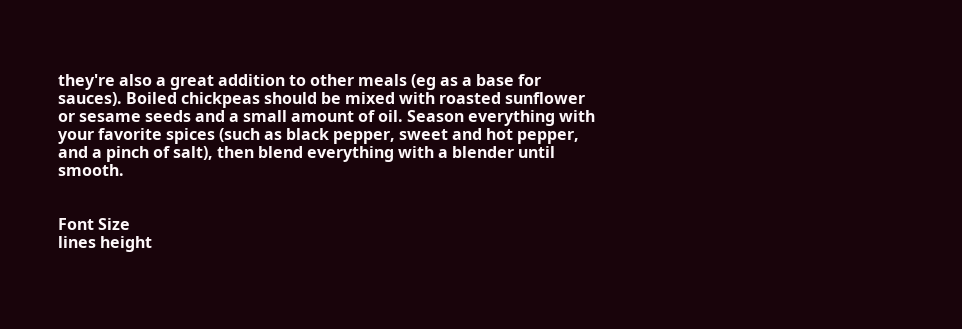they're also a great addition to other meals (eg as a base for sauces). Boiled chickpeas should be mixed with roasted sunflower or sesame seeds and a small amount of oil. Season everything with your favorite spices (such as black pepper, sweet and hot pepper, and a pinch of salt), then blend everything with a blender until smooth.


Font Size
lines height